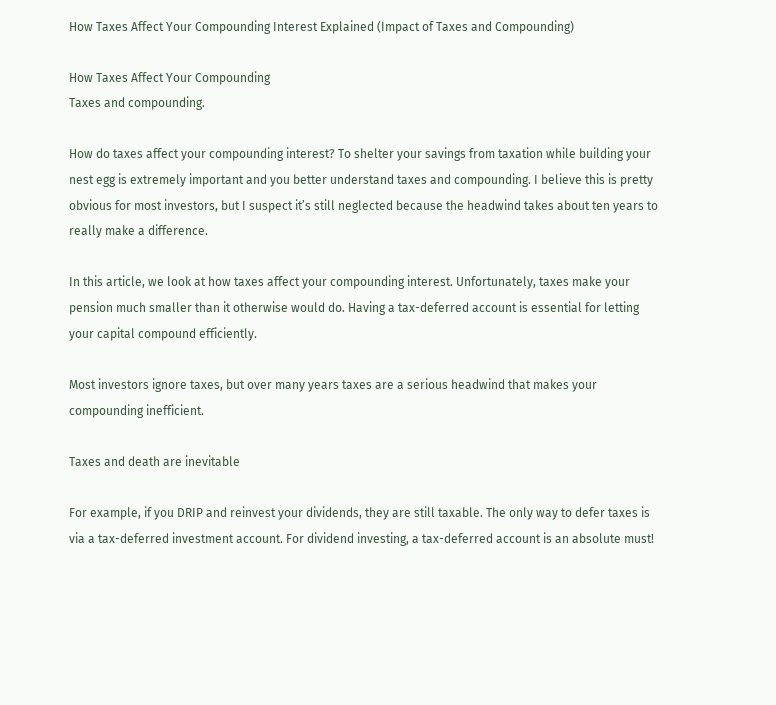How Taxes Affect Your Compounding Interest Explained (Impact of Taxes and Compounding)

How Taxes Affect Your Compounding
Taxes and compounding.

How do taxes affect your compounding interest? To shelter your savings from taxation while building your nest egg is extremely important and you better understand taxes and compounding. I believe this is pretty obvious for most investors, but I suspect it’s still neglected because the headwind takes about ten years to really make a difference.

In this article, we look at how taxes affect your compounding interest. Unfortunately, taxes make your pension much smaller than it otherwise would do. Having a tax-deferred account is essential for letting your capital compound efficiently.

Most investors ignore taxes, but over many years taxes are a serious headwind that makes your compounding inefficient.

Taxes and death are inevitable

For example, if you DRIP and reinvest your dividends, they are still taxable. The only way to defer taxes is via a tax-deferred investment account. For dividend investing, a tax-deferred account is an absolute must!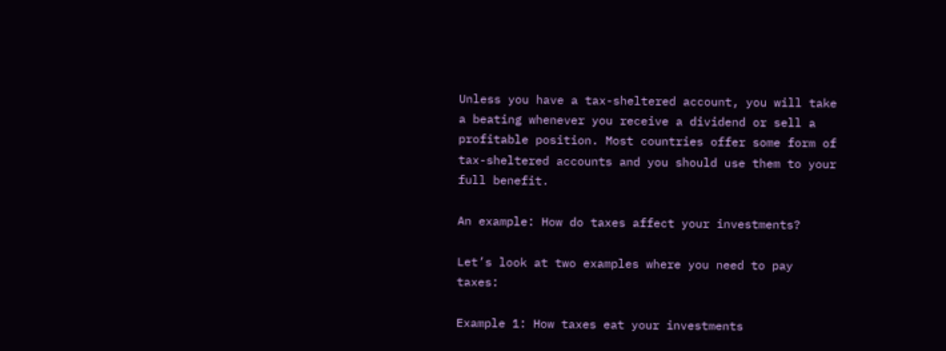Unless you have a tax-sheltered account, you will take a beating whenever you receive a dividend or sell a profitable position. Most countries offer some form of tax-sheltered accounts and you should use them to your full benefit.

An example: How do taxes affect your investments?

Let’s look at two examples where you need to pay taxes:

Example 1: How taxes eat your investments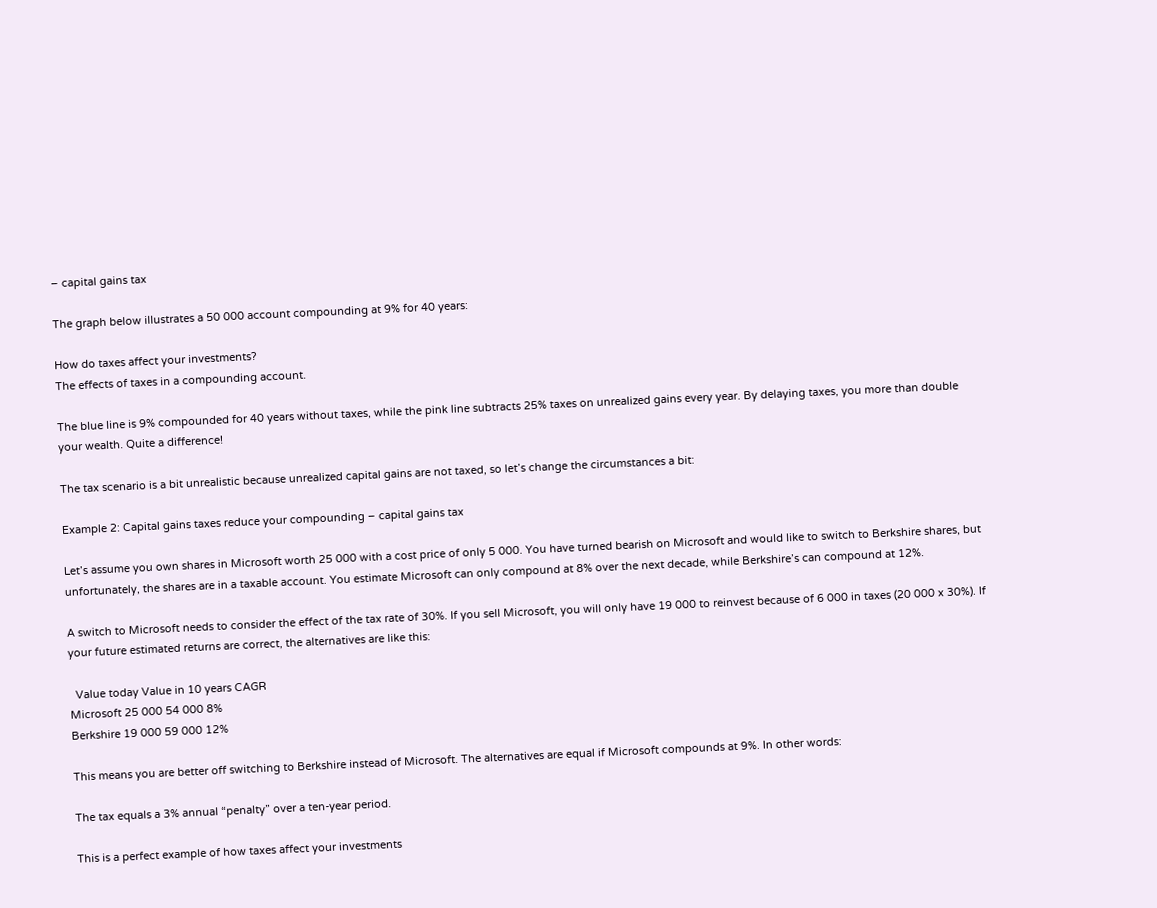– capital gains tax

The graph below illustrates a 50 000 account compounding at 9% for 40 years:

How do taxes affect your investments?
The effects of taxes in a compounding account.

The blue line is 9% compounded for 40 years without taxes, while the pink line subtracts 25% taxes on unrealized gains every year. By delaying taxes, you more than double your wealth. Quite a difference!

The tax scenario is a bit unrealistic because unrealized capital gains are not taxed, so let’s change the circumstances a bit:

Example 2: Capital gains taxes reduce your compounding – capital gains tax

Let’s assume you own shares in Microsoft worth 25 000 with a cost price of only 5 000. You have turned bearish on Microsoft and would like to switch to Berkshire shares, but unfortunately, the shares are in a taxable account. You estimate Microsoft can only compound at 8% over the next decade, while Berkshire’s can compound at 12%.

A switch to Microsoft needs to consider the effect of the tax rate of 30%. If you sell Microsoft, you will only have 19 000 to reinvest because of 6 000 in taxes (20 000 x 30%). If your future estimated returns are correct, the alternatives are like this:

  Value today Value in 10 years CAGR
Microsoft 25 000 54 000 8%
Berkshire 19 000 59 000 12%

This means you are better off switching to Berkshire instead of Microsoft. The alternatives are equal if Microsoft compounds at 9%. In other words:

The tax equals a 3% annual “penalty” over a ten-year period.

This is a perfect example of how taxes affect your investments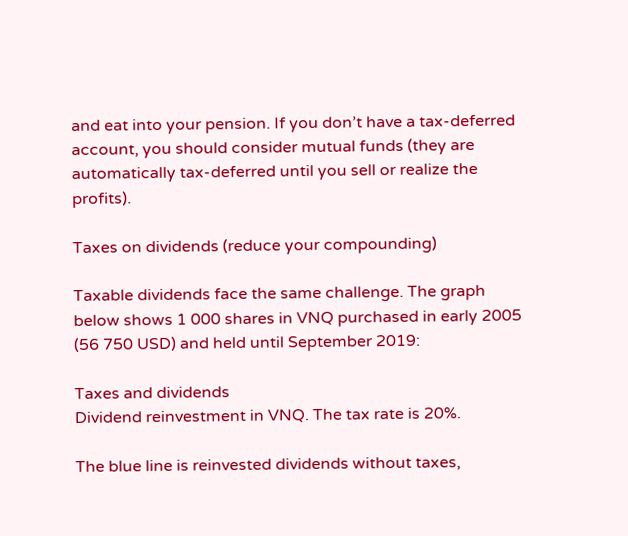and eat into your pension. If you don’t have a tax-deferred account, you should consider mutual funds (they are automatically tax-deferred until you sell or realize the profits).

Taxes on dividends (reduce your compounding)

Taxable dividends face the same challenge. The graph below shows 1 000 shares in VNQ purchased in early 2005 (56 750 USD) and held until September 2019:

Taxes and dividends
Dividend reinvestment in VNQ. The tax rate is 20%.

The blue line is reinvested dividends without taxes,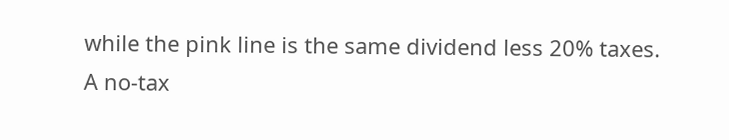while the pink line is the same dividend less 20% taxes. A no-tax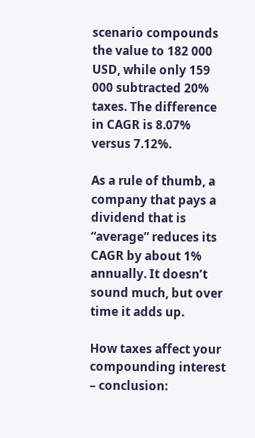scenario compounds the value to 182 000 USD, while only 159 000 subtracted 20% taxes. The difference in CAGR is 8.07% versus 7.12%.

As a rule of thumb, a company that pays a dividend that is “average” reduces its CAGR by about 1% annually. It doesn’t sound much, but over time it adds up.

How taxes affect your compounding interest – conclusion: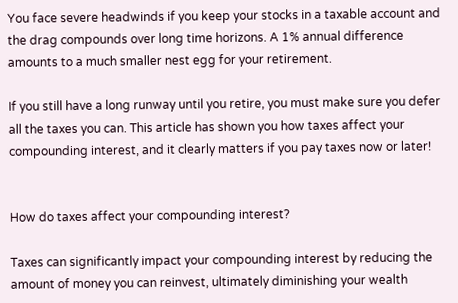You face severe headwinds if you keep your stocks in a taxable account and the drag compounds over long time horizons. A 1% annual difference amounts to a much smaller nest egg for your retirement.

If you still have a long runway until you retire, you must make sure you defer all the taxes you can. This article has shown you how taxes affect your compounding interest, and it clearly matters if you pay taxes now or later!


How do taxes affect your compounding interest?

Taxes can significantly impact your compounding interest by reducing the amount of money you can reinvest, ultimately diminishing your wealth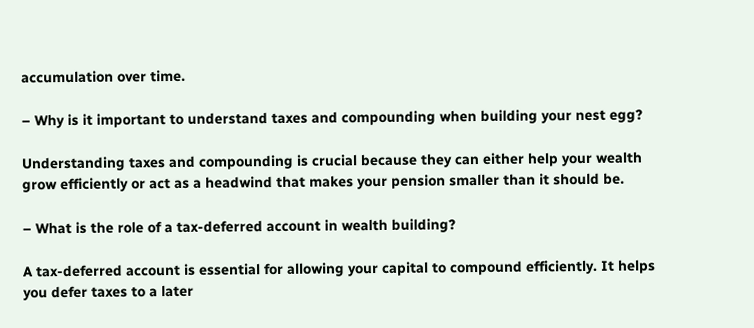accumulation over time.

– Why is it important to understand taxes and compounding when building your nest egg?

Understanding taxes and compounding is crucial because they can either help your wealth grow efficiently or act as a headwind that makes your pension smaller than it should be.

– What is the role of a tax-deferred account in wealth building?

A tax-deferred account is essential for allowing your capital to compound efficiently. It helps you defer taxes to a later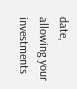date, allowing your investments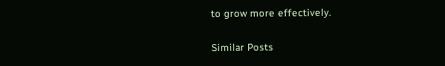to grow more effectively.

Similar Posts